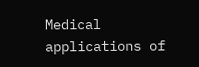Medical applications of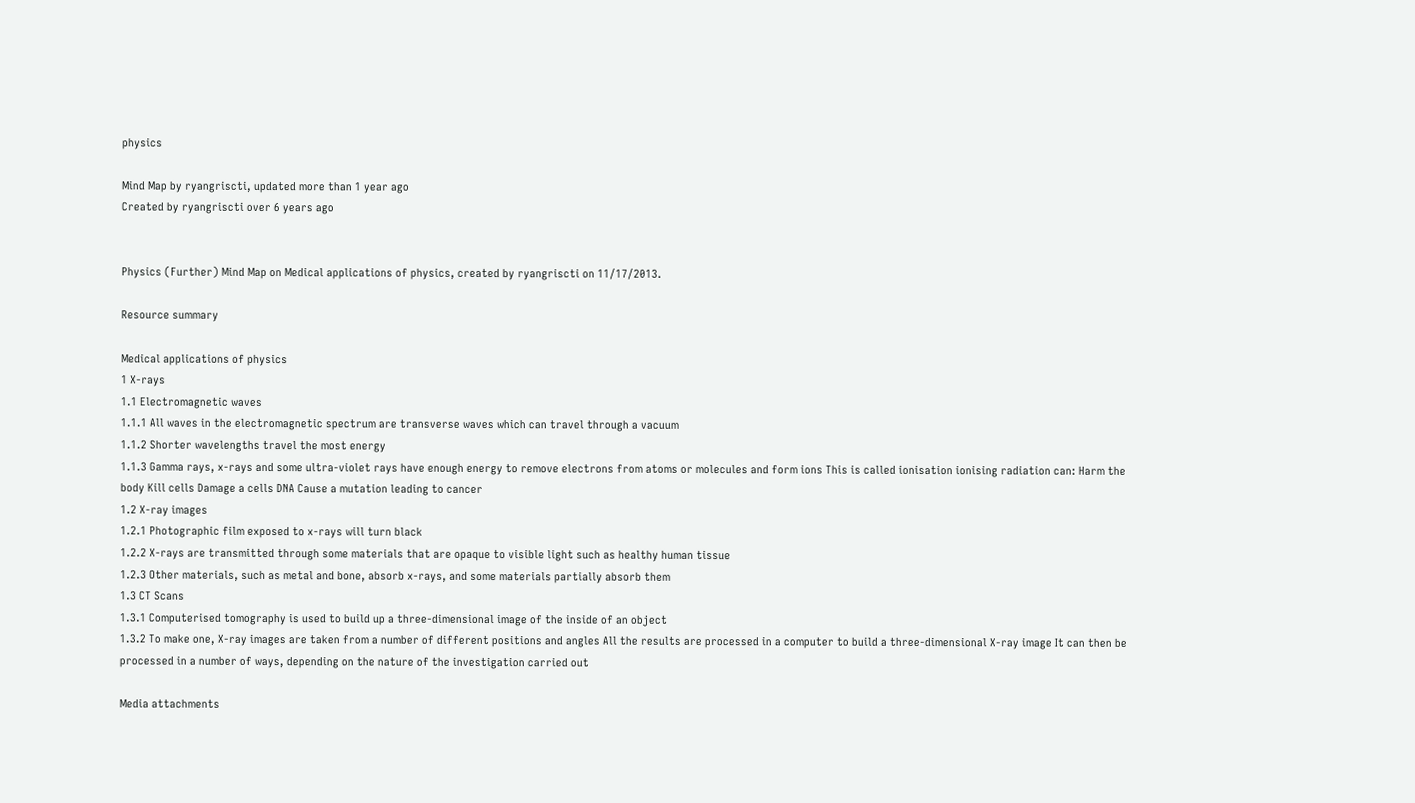physics

Mind Map by ryangriscti, updated more than 1 year ago
Created by ryangriscti over 6 years ago


Physics (Further) Mind Map on Medical applications of physics, created by ryangriscti on 11/17/2013.

Resource summary

Medical applications of physics
1 X-rays
1.1 Electromagnetic waves
1.1.1 All waves in the electromagnetic spectrum are transverse waves which can travel through a vacuum
1.1.2 Shorter wavelengths travel the most energy
1.1.3 Gamma rays, x-rays and some ultra-violet rays have enough energy to remove electrons from atoms or molecules and form ions This is called ionisation ionising radiation can: Harm the body Kill cells Damage a cells DNA Cause a mutation leading to cancer
1.2 X-ray images
1.2.1 Photographic film exposed to x-rays will turn black
1.2.2 X-rays are transmitted through some materials that are opaque to visible light such as healthy human tissue
1.2.3 Other materials, such as metal and bone, absorb x-rays, and some materials partially absorb them
1.3 CT Scans
1.3.1 Computerised tomography is used to build up a three-dimensional image of the inside of an object
1.3.2 To make one, X-ray images are taken from a number of different positions and angles All the results are processed in a computer to build a three-dimensional X-ray image It can then be processed in a number of ways, depending on the nature of the investigation carried out

Media attachments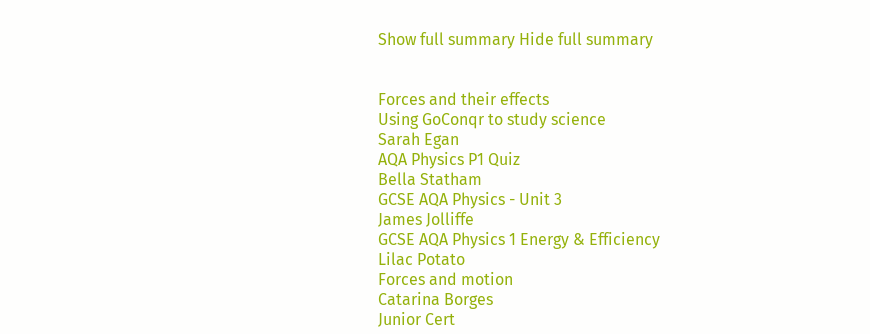Show full summary Hide full summary


Forces and their effects
Using GoConqr to study science
Sarah Egan
AQA Physics P1 Quiz
Bella Statham
GCSE AQA Physics - Unit 3
James Jolliffe
GCSE AQA Physics 1 Energy & Efficiency
Lilac Potato
Forces and motion
Catarina Borges
Junior Cert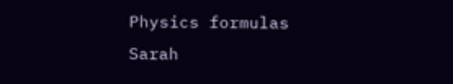Physics formulas
Sarah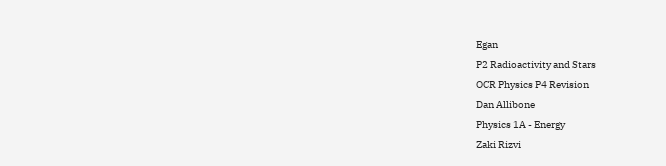Egan
P2 Radioactivity and Stars
OCR Physics P4 Revision
Dan Allibone
Physics 1A - Energy
Zaki Rizvi